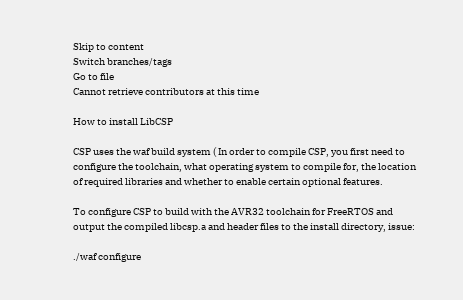Skip to content
Switch branches/tags
Go to file
Cannot retrieve contributors at this time

How to install LibCSP

CSP uses the waf build system ( In order to compile CSP, you first need to configure the toolchain, what operating system to compile for, the location of required libraries and whether to enable certain optional features.

To configure CSP to build with the AVR32 toolchain for FreeRTOS and output the compiled libcsp.a and header files to the install directory, issue:

./waf configure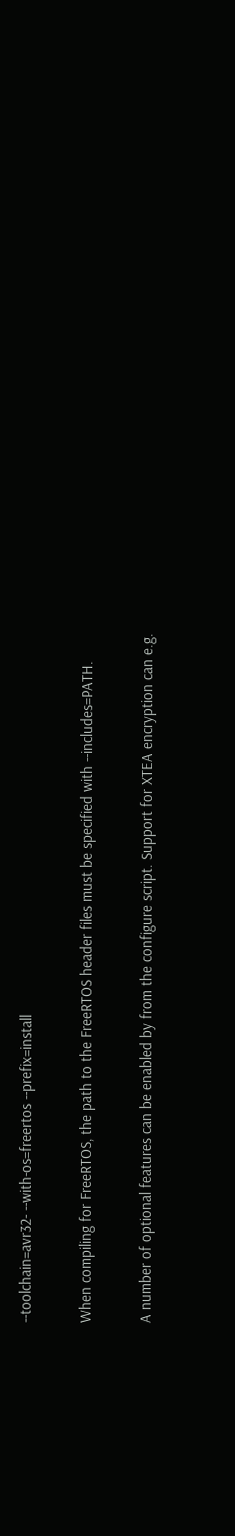--toolchain=avr32- --with-os=freertos --prefix=install

When compiling for FreeRTOS, the path to the FreeRTOS header files must be specified with --includes=PATH.

A number of optional features can be enabled by from the configure script. Support for XTEA encryption can e.g.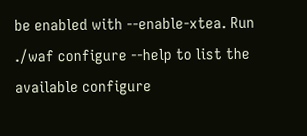be enabled with --enable-xtea. Run ./waf configure --help to list the available configure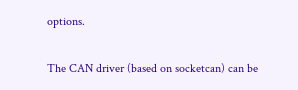options.

The CAN driver (based on socketcan) can be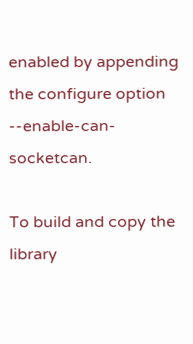enabled by appending the configure option --enable-can-socketcan.

To build and copy the library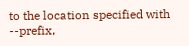to the location specified with --prefix,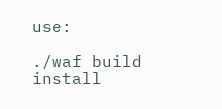use:

./waf build install